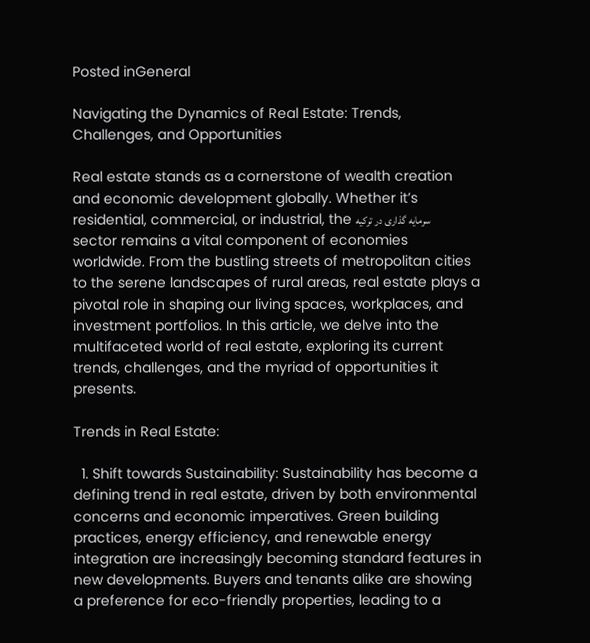Posted inGeneral

Navigating the Dynamics of Real Estate: Trends, Challenges, and Opportunities

Real estate stands as a cornerstone of wealth creation and economic development globally. Whether it’s residential, commercial, or industrial, the سرمایه گذاری در ترکیه sector remains a vital component of economies worldwide. From the bustling streets of metropolitan cities to the serene landscapes of rural areas, real estate plays a pivotal role in shaping our living spaces, workplaces, and investment portfolios. In this article, we delve into the multifaceted world of real estate, exploring its current trends, challenges, and the myriad of opportunities it presents.

Trends in Real Estate:

  1. Shift towards Sustainability: Sustainability has become a defining trend in real estate, driven by both environmental concerns and economic imperatives. Green building practices, energy efficiency, and renewable energy integration are increasingly becoming standard features in new developments. Buyers and tenants alike are showing a preference for eco-friendly properties, leading to a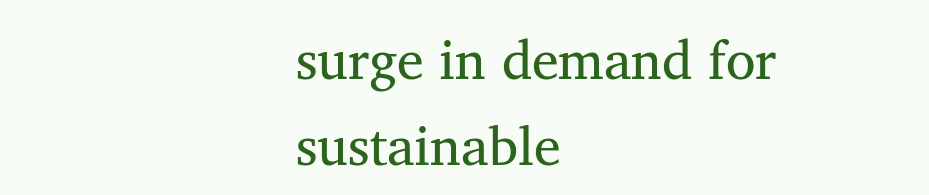surge in demand for sustainable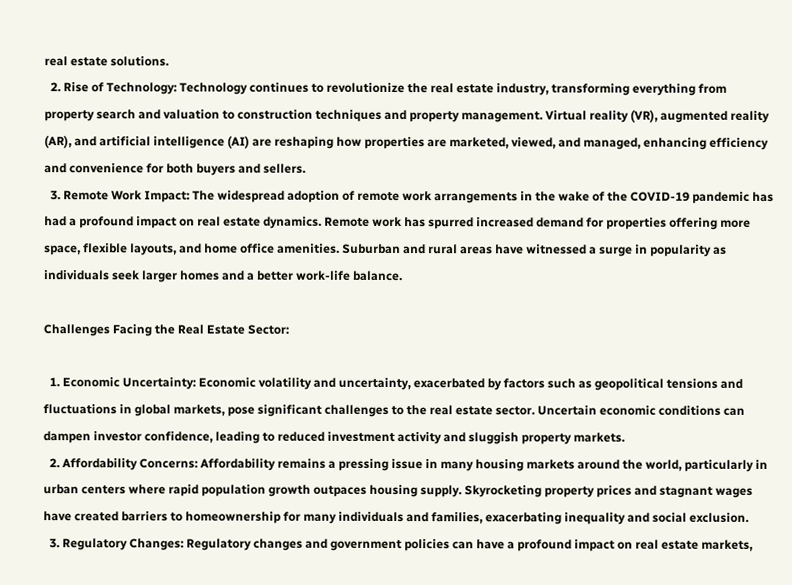real estate solutions.
  2. Rise of Technology: Technology continues to revolutionize the real estate industry, transforming everything from property search and valuation to construction techniques and property management. Virtual reality (VR), augmented reality (AR), and artificial intelligence (AI) are reshaping how properties are marketed, viewed, and managed, enhancing efficiency and convenience for both buyers and sellers.
  3. Remote Work Impact: The widespread adoption of remote work arrangements in the wake of the COVID-19 pandemic has had a profound impact on real estate dynamics. Remote work has spurred increased demand for properties offering more space, flexible layouts, and home office amenities. Suburban and rural areas have witnessed a surge in popularity as individuals seek larger homes and a better work-life balance.

Challenges Facing the Real Estate Sector:

  1. Economic Uncertainty: Economic volatility and uncertainty, exacerbated by factors such as geopolitical tensions and fluctuations in global markets, pose significant challenges to the real estate sector. Uncertain economic conditions can dampen investor confidence, leading to reduced investment activity and sluggish property markets.
  2. Affordability Concerns: Affordability remains a pressing issue in many housing markets around the world, particularly in urban centers where rapid population growth outpaces housing supply. Skyrocketing property prices and stagnant wages have created barriers to homeownership for many individuals and families, exacerbating inequality and social exclusion.
  3. Regulatory Changes: Regulatory changes and government policies can have a profound impact on real estate markets,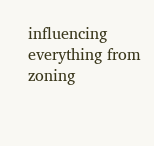influencing everything from zoning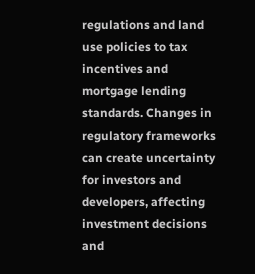regulations and land use policies to tax incentives and mortgage lending standards. Changes in regulatory frameworks can create uncertainty for investors and developers, affecting investment decisions and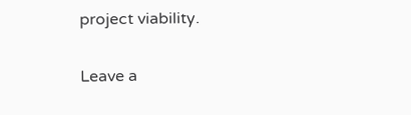project viability.

Leave a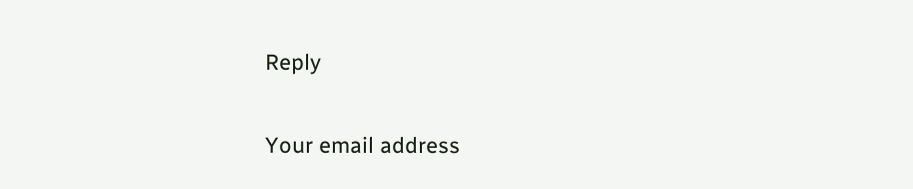Reply

Your email address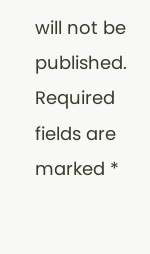will not be published. Required fields are marked *